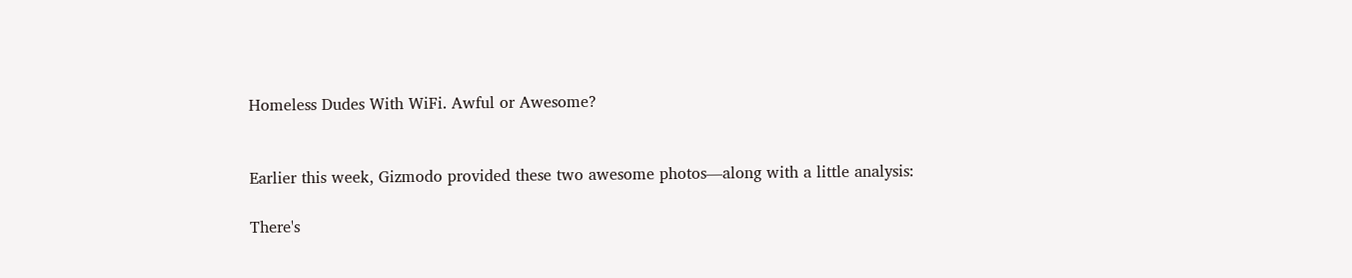Homeless Dudes With WiFi. Awful or Awesome?


Earlier this week, Gizmodo provided these two awesome photos—along with a little analysis:

There's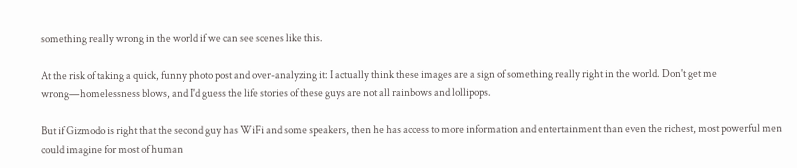something really wrong in the world if we can see scenes like this.

At the risk of taking a quick, funny photo post and over-analyzing it: I actually think these images are a sign of something really right in the world. Don't get me wrong—homelessness blows, and I'd guess the life stories of these guys are not all rainbows and lollipops.

But if Gizmodo is right that the second guy has WiFi and some speakers, then he has access to more information and entertainment than even the richest, most powerful men could imagine for most of human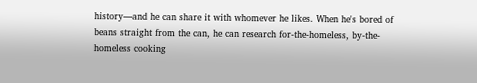history—and he can share it with whomever he likes. When he's bored of beans straight from the can, he can research for-the-homeless, by-the-homeless cooking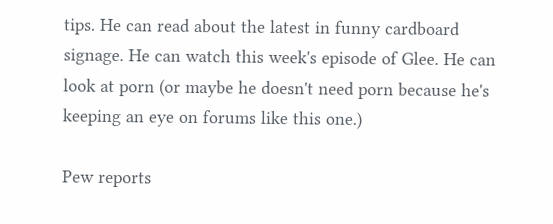tips. He can read about the latest in funny cardboard signage. He can watch this week's episode of Glee. He can look at porn (or maybe he doesn't need porn because he's keeping an eye on forums like this one.)

Pew reports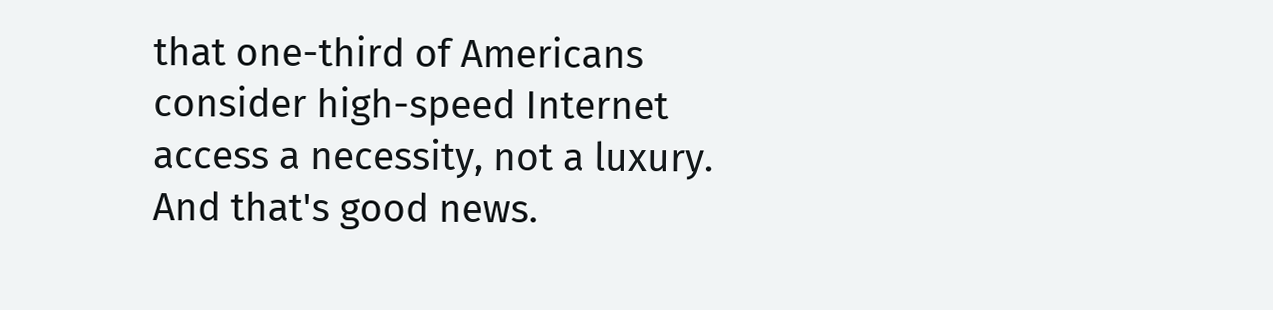that one-third of Americans consider high-speed Internet access a necessity, not a luxury. And that's good news.